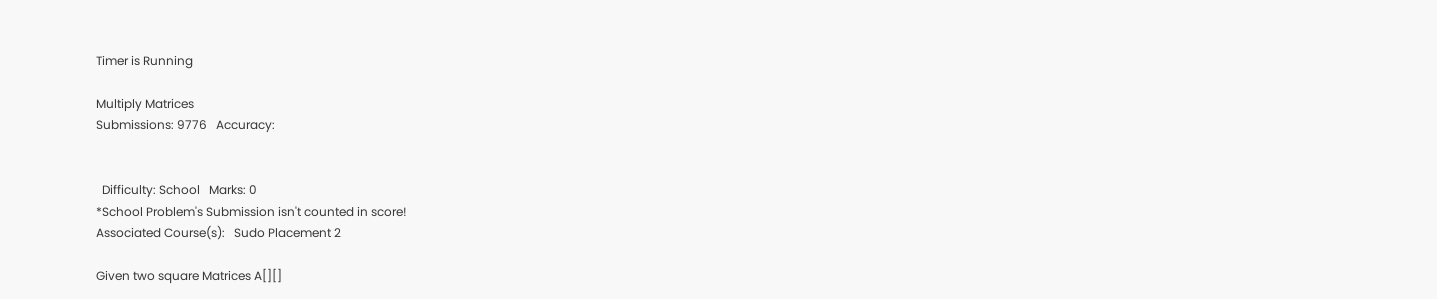Timer is Running

Multiply Matrices
Submissions: 9776   Accuracy:


  Difficulty: School   Marks: 0
*School Problem's Submission isn't counted in score!
Associated Course(s):   Sudo Placement 2

Given two square Matrices A[][]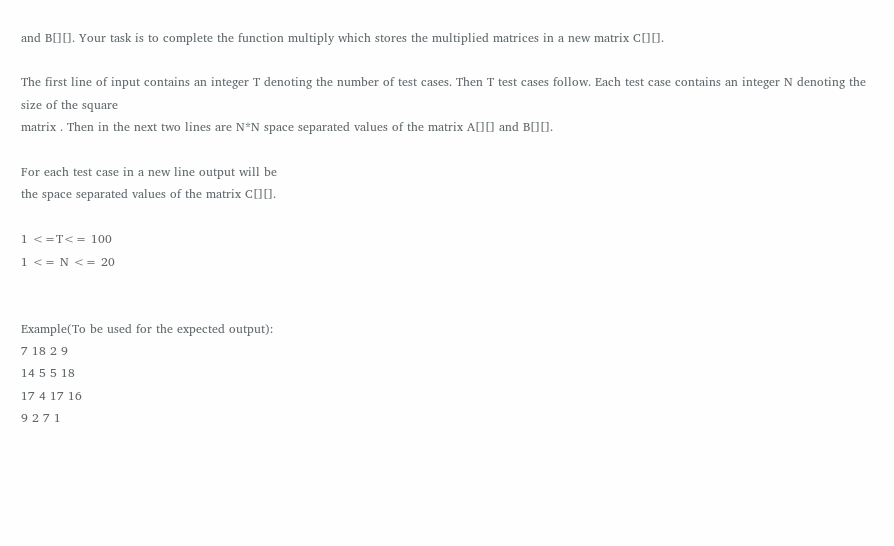and B[][]. Your task is to complete the function multiply which stores the multiplied matrices in a new matrix C[][].

The first line of input contains an integer T denoting the number of test cases. Then T test cases follow. Each test case contains an integer N denoting the size of the square
matrix . Then in the next two lines are N*N space separated values of the matrix A[][] and B[][].

For each test case in a new line output will be
the space separated values of the matrix C[][].

1 <=T<= 100
1 <= N <= 20


Example(To be used for the expected output):
7 18 2 9
14 5 5 18
17 4 17 16
9 2 7 1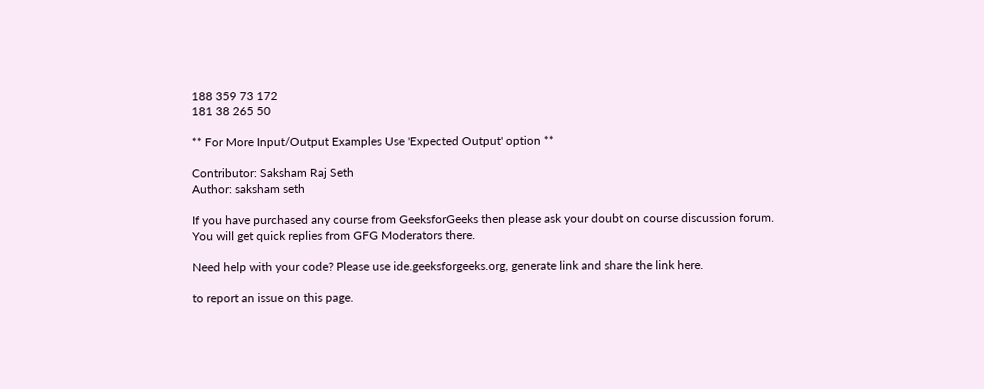188 359 73 172
181 38 265 50

** For More Input/Output Examples Use 'Expected Output' option **

Contributor: Saksham Raj Seth
Author: saksham seth

If you have purchased any course from GeeksforGeeks then please ask your doubt on course discussion forum. You will get quick replies from GFG Moderators there.

Need help with your code? Please use ide.geeksforgeeks.org, generate link and share the link here.

to report an issue on this page.